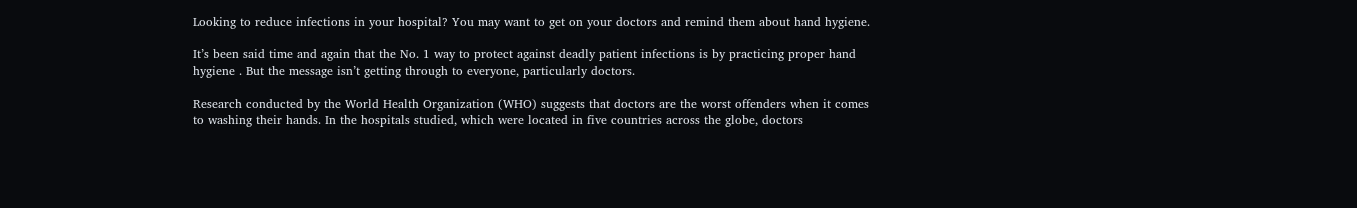Looking to reduce infections in your hospital? You may want to get on your doctors and remind them about hand hygiene.

It’s been said time and again that the No. 1 way to protect against deadly patient infections is by practicing proper hand hygiene . But the message isn’t getting through to everyone, particularly doctors.

Research conducted by the World Health Organization (WHO) suggests that doctors are the worst offenders when it comes to washing their hands. In the hospitals studied, which were located in five countries across the globe, doctors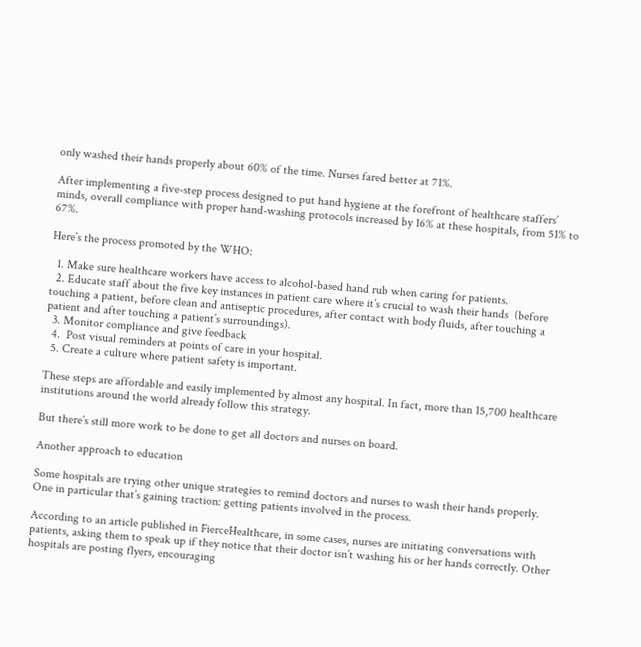only washed their hands properly about 60% of the time. Nurses fared better at 71%.

After implementing a five-step process designed to put hand hygiene at the forefront of healthcare staffers’ minds, overall compliance with proper hand-washing protocols increased by 16% at these hospitals, from 51% to 67%.

Here’s the process promoted by the WHO:

  1. Make sure healthcare workers have access to alcohol-based hand rub when caring for patients.
  2. Educate staff about the five key instances in patient care where it’s crucial to wash their hands  (before touching a patient, before clean and antiseptic procedures, after contact with body fluids, after touching a patient and after touching a patient’s surroundings).
  3. Monitor compliance and give feedback
  4.  Post visual reminders at points of care in your hospital.
  5. Create a culture where patient safety is important.

These steps are affordable and easily implemented by almost any hospital. In fact, more than 15,700 healthcare institutions around the world already follow this strategy.

But there’s still more work to be done to get all doctors and nurses on board.

Another approach to education

Some hospitals are trying other unique strategies to remind doctors and nurses to wash their hands properly. One in particular that’s gaining traction: getting patients involved in the process.

According to an article published in FierceHealthcare, in some cases, nurses are initiating conversations with patients, asking them to speak up if they notice that their doctor isn’t washing his or her hands correctly. Other hospitals are posting flyers, encouraging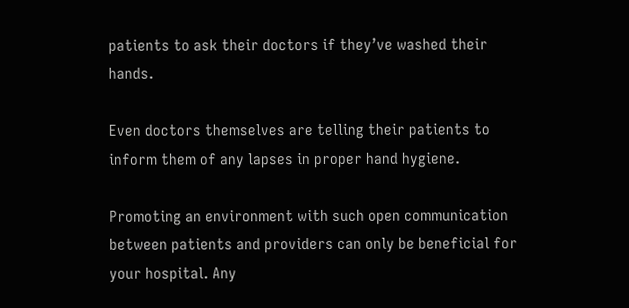patients to ask their doctors if they’ve washed their hands.

Even doctors themselves are telling their patients to inform them of any lapses in proper hand hygiene.

Promoting an environment with such open communication between patients and providers can only be beneficial for your hospital. Any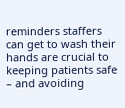reminders staffers can get to wash their hands are crucial to keeping patients safe – and avoiding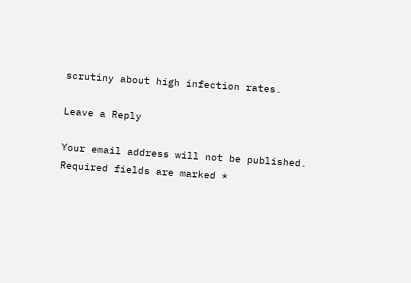scrutiny about high infection rates.

Leave a Reply

Your email address will not be published. Required fields are marked *